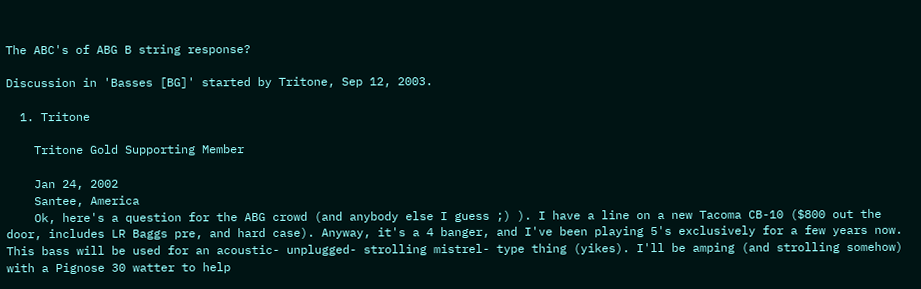The ABC's of ABG B string response?

Discussion in 'Basses [BG]' started by Tritone, Sep 12, 2003.

  1. Tritone

    Tritone Gold Supporting Member

    Jan 24, 2002
    Santee, America
    Ok, here's a question for the ABG crowd (and anybody else I guess ;) ). I have a line on a new Tacoma CB-10 ($800 out the door, includes LR Baggs pre, and hard case). Anyway, it's a 4 banger, and I've been playing 5's exclusively for a few years now. This bass will be used for an acoustic- unplugged- strolling mistrel- type thing (yikes). I'll be amping (and strolling somehow) with a Pignose 30 watter to help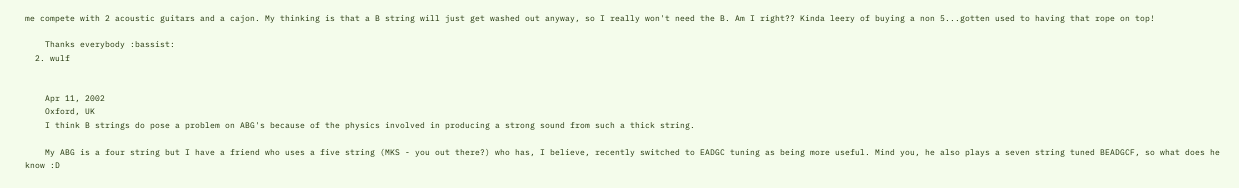me compete with 2 acoustic guitars and a cajon. My thinking is that a B string will just get washed out anyway, so I really won't need the B. Am I right?? Kinda leery of buying a non 5...gotten used to having that rope on top!

    Thanks everybody :bassist:
  2. wulf


    Apr 11, 2002
    Oxford, UK
    I think B strings do pose a problem on ABG's because of the physics involved in producing a strong sound from such a thick string.

    My ABG is a four string but I have a friend who uses a five string (MKS - you out there?) who has, I believe, recently switched to EADGC tuning as being more useful. Mind you, he also plays a seven string tuned BEADGCF, so what does he know :D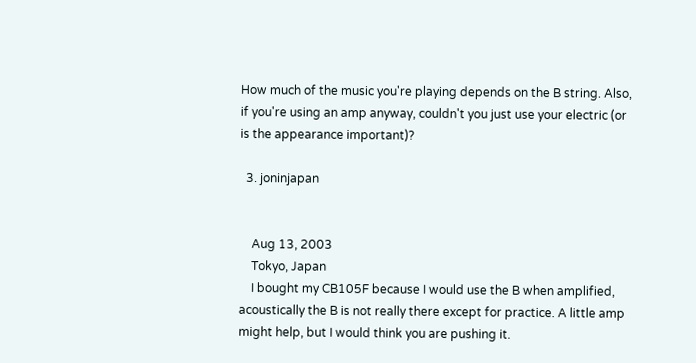How much of the music you're playing depends on the B string. Also, if you're using an amp anyway, couldn't you just use your electric (or is the appearance important)?

  3. joninjapan


    Aug 13, 2003
    Tokyo, Japan
    I bought my CB105F because I would use the B when amplified, acoustically the B is not really there except for practice. A little amp might help, but I would think you are pushing it.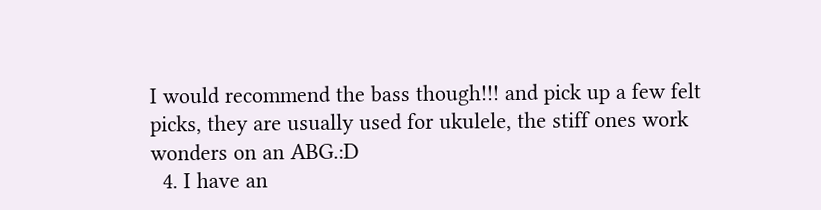I would recommend the bass though!!! and pick up a few felt picks, they are usually used for ukulele, the stiff ones work wonders on an ABG.:D
  4. I have an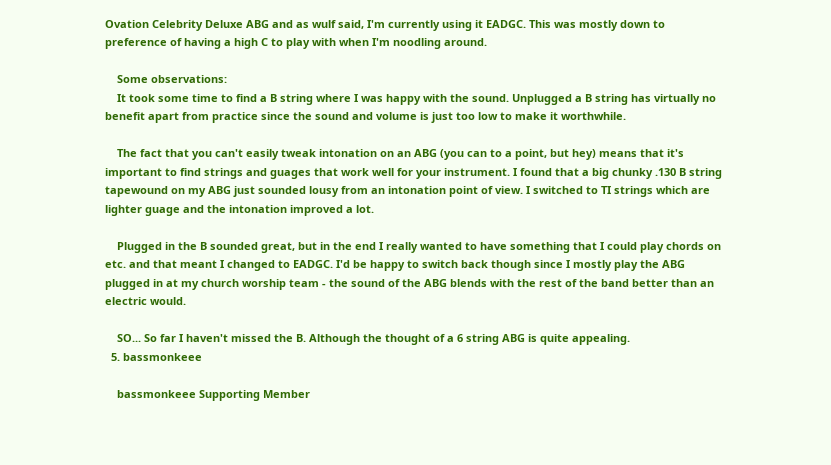Ovation Celebrity Deluxe ABG and as wulf said, I'm currently using it EADGC. This was mostly down to preference of having a high C to play with when I'm noodling around.

    Some observations:
    It took some time to find a B string where I was happy with the sound. Unplugged a B string has virtually no benefit apart from practice since the sound and volume is just too low to make it worthwhile.

    The fact that you can't easily tweak intonation on an ABG (you can to a point, but hey) means that it's important to find strings and guages that work well for your instrument. I found that a big chunky .130 B string tapewound on my ABG just sounded lousy from an intonation point of view. I switched to TI strings which are lighter guage and the intonation improved a lot.

    Plugged in the B sounded great, but in the end I really wanted to have something that I could play chords on etc. and that meant I changed to EADGC. I'd be happy to switch back though since I mostly play the ABG plugged in at my church worship team - the sound of the ABG blends with the rest of the band better than an electric would.

    SO... So far I haven't missed the B. Although the thought of a 6 string ABG is quite appealing.
  5. bassmonkeee

    bassmonkeee Supporting Member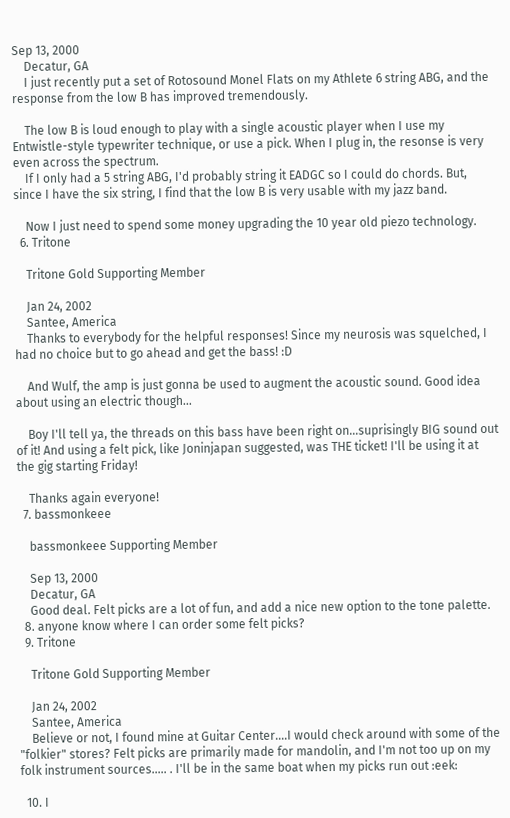Sep 13, 2000
    Decatur, GA
    I just recently put a set of Rotosound Monel Flats on my Athlete 6 string ABG, and the response from the low B has improved tremendously.

    The low B is loud enough to play with a single acoustic player when I use my Entwistle-style typewriter technique, or use a pick. When I plug in, the resonse is very even across the spectrum.
    If I only had a 5 string ABG, I'd probably string it EADGC so I could do chords. But, since I have the six string, I find that the low B is very usable with my jazz band.

    Now I just need to spend some money upgrading the 10 year old piezo technology.
  6. Tritone

    Tritone Gold Supporting Member

    Jan 24, 2002
    Santee, America
    Thanks to everybody for the helpful responses! Since my neurosis was squelched, I had no choice but to go ahead and get the bass! :D

    And Wulf, the amp is just gonna be used to augment the acoustic sound. Good idea about using an electric though...

    Boy I'll tell ya, the threads on this bass have been right on...suprisingly BIG sound out of it! And using a felt pick, like Joninjapan suggested, was THE ticket! I'll be using it at the gig starting Friday!

    Thanks again everyone!
  7. bassmonkeee

    bassmonkeee Supporting Member

    Sep 13, 2000
    Decatur, GA
    Good deal. Felt picks are a lot of fun, and add a nice new option to the tone palette.
  8. anyone know where I can order some felt picks?
  9. Tritone

    Tritone Gold Supporting Member

    Jan 24, 2002
    Santee, America
    Believe or not, I found mine at Guitar Center....I would check around with some of the "folkier" stores? Felt picks are primarily made for mandolin, and I'm not too up on my folk instrument sources..... . I'll be in the same boat when my picks run out :eek:

  10. I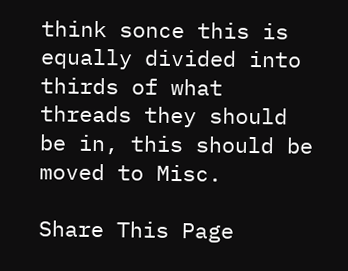think sonce this is equally divided into thirds of what threads they should be in, this should be moved to Misc.

Share This Page